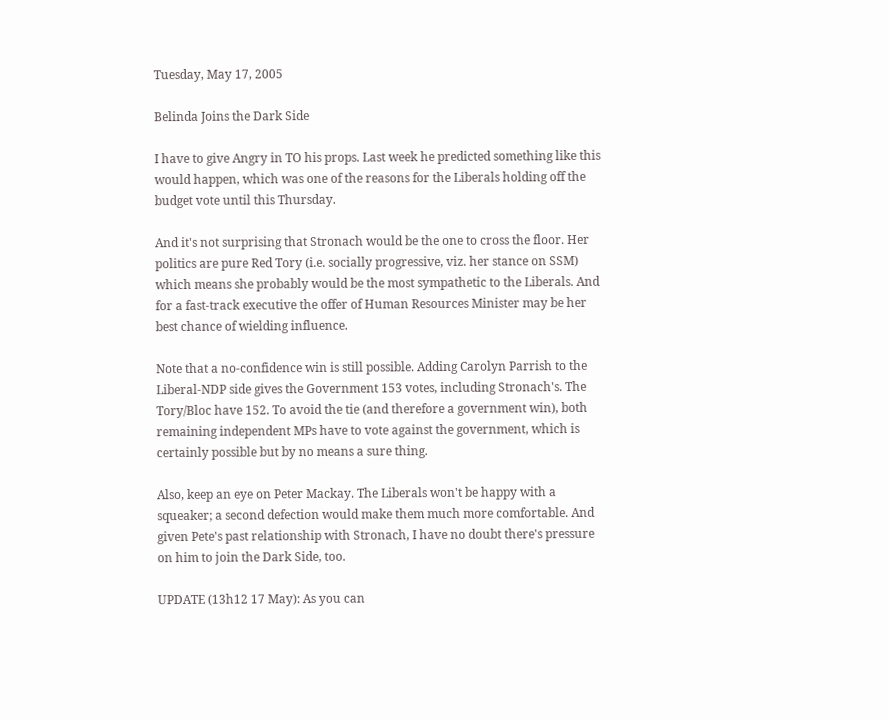Tuesday, May 17, 2005

Belinda Joins the Dark Side

I have to give Angry in TO his props. Last week he predicted something like this would happen, which was one of the reasons for the Liberals holding off the budget vote until this Thursday.

And it's not surprising that Stronach would be the one to cross the floor. Her politics are pure Red Tory (i.e. socially progressive, viz. her stance on SSM) which means she probably would be the most sympathetic to the Liberals. And for a fast-track executive the offer of Human Resources Minister may be her best chance of wielding influence.

Note that a no-confidence win is still possible. Adding Carolyn Parrish to the Liberal-NDP side gives the Government 153 votes, including Stronach's. The Tory/Bloc have 152. To avoid the tie (and therefore a government win), both remaining independent MPs have to vote against the government, which is certainly possible but by no means a sure thing.

Also, keep an eye on Peter Mackay. The Liberals won't be happy with a squeaker; a second defection would make them much more comfortable. And given Pete's past relationship with Stronach, I have no doubt there's pressure on him to join the Dark Side, too.

UPDATE (13h12 17 May): As you can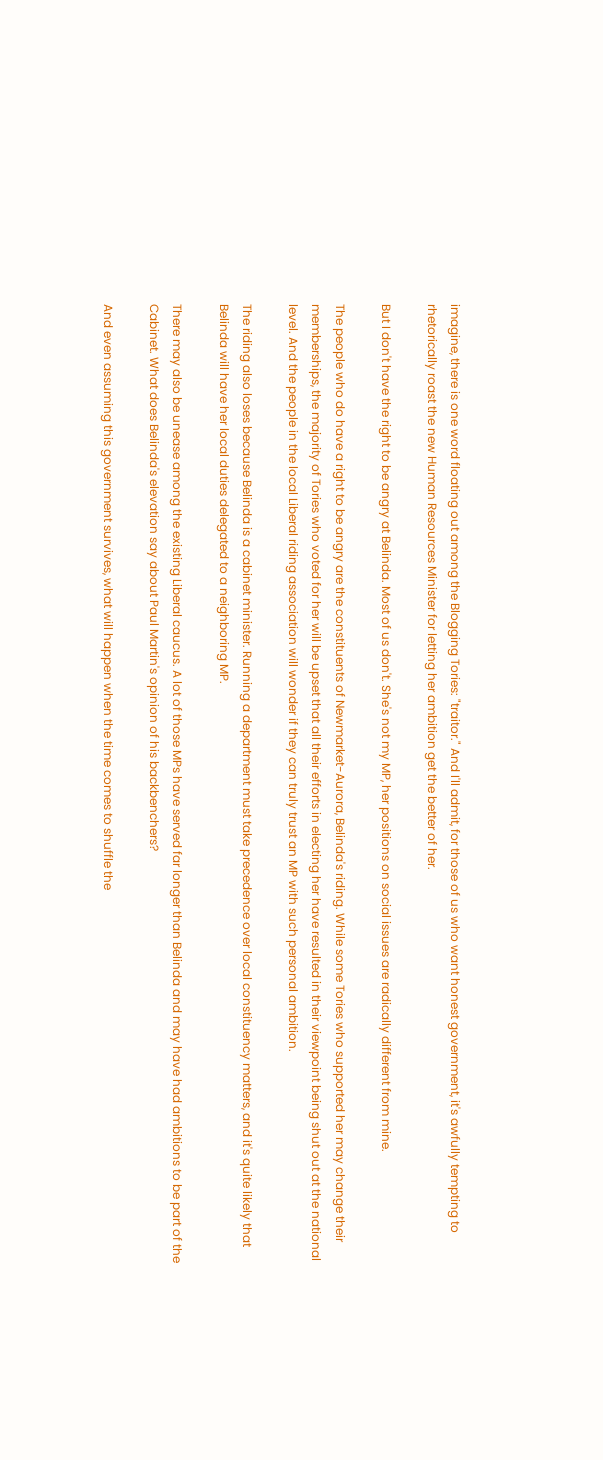imagine, there is one word floating out among the Blogging Tories: "traitor." And I'll admit, for those of us who want honest government, it's awfully tempting to rhetorically roast the new Human Resources Minister for letting her ambition get the better of her.

But I don't have the right to be angry at Belinda. Most of us don't. She's not my MP, her positions on social issues are radically different from mine.

The people who do have a right to be angry are the constituents of Newmarket-Aurora, Belinda's riding. While some Tories who supported her may change their memberships, the majority of Tories who voted for her will be upset that all their efforts in electing her have resulted in their viewpoint being shut out at the national level. And the people in the local Liberal riding association will wonder if they can truly trust an MP with such personal ambition.

The riding also loses because Belinda is a cabinet minister. Running a department must take precedence over local constituency matters, and it's quite likely that Belinda will have her local duties delegated to a neighboring MP.

There may also be unease among the existing Liberal caucus. A lot of those MPs have served far longer than Belinda and may have had ambitions to be part of the Cabinet. What does Belinda's elevation say about Paul Martin's opinion of his backbenchers?

And even assuming this government survives, what will happen when the time comes to shuffle the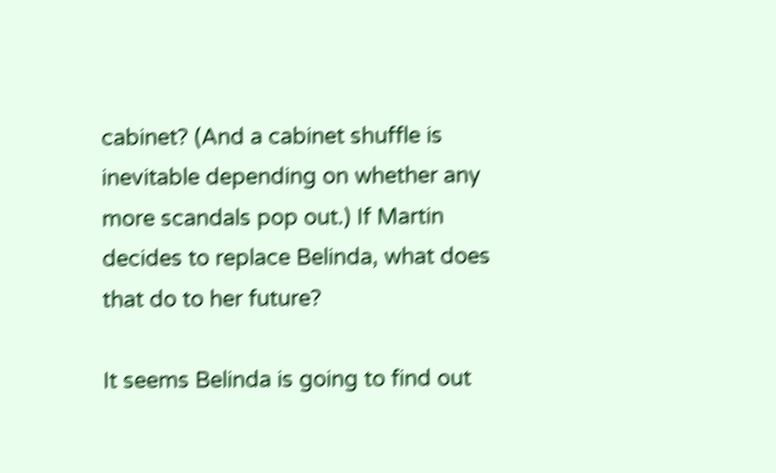cabinet? (And a cabinet shuffle is inevitable depending on whether any more scandals pop out.) If Martin decides to replace Belinda, what does that do to her future?

It seems Belinda is going to find out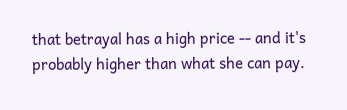that betrayal has a high price -- and it's probably higher than what she can pay.